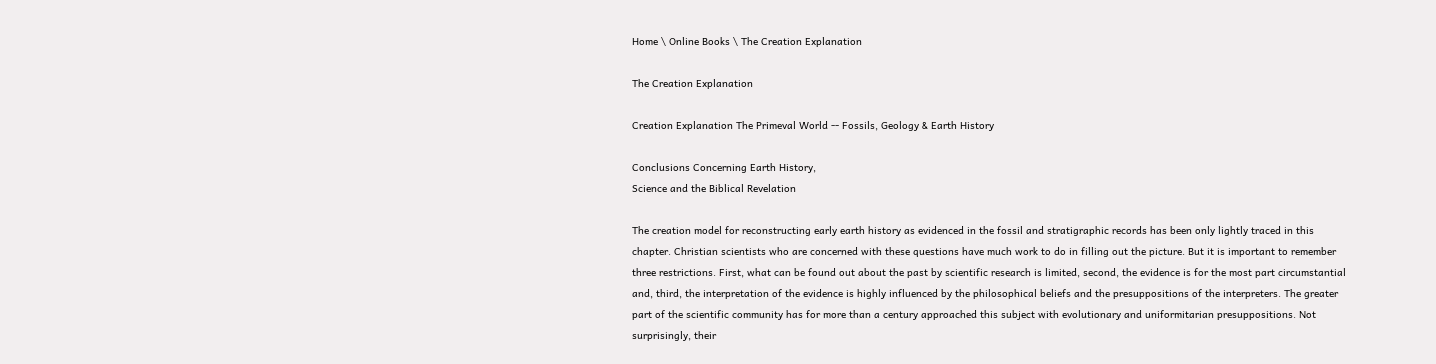Home \ Online Books \ The Creation Explanation

The Creation Explanation

Creation Explanation The Primeval World -- Fossils, Geology & Earth History

Conclusions Concerning Earth History,
Science and the Biblical Revelation

The creation model for reconstructing early earth history as evidenced in the fossil and stratigraphic records has been only lightly traced in this chapter. Christian scientists who are concerned with these questions have much work to do in filling out the picture. But it is important to remember three restrictions. First, what can be found out about the past by scientific research is limited, second, the evidence is for the most part circumstantial and, third, the interpretation of the evidence is highly influenced by the philosophical beliefs and the presuppositions of the interpreters. The greater part of the scientific community has for more than a century approached this subject with evolutionary and uniformitarian presuppositions. Not surprisingly, their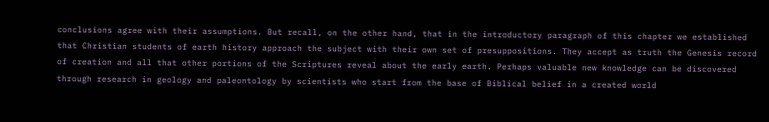conclusions agree with their assumptions. But recall, on the other hand, that in the introductory paragraph of this chapter we established that Christian students of earth history approach the subject with their own set of presuppositions. They accept as truth the Genesis record of creation and all that other portions of the Scriptures reveal about the early earth. Perhaps valuable new knowledge can be discovered through research in geology and paleontology by scientists who start from the base of Biblical belief in a created world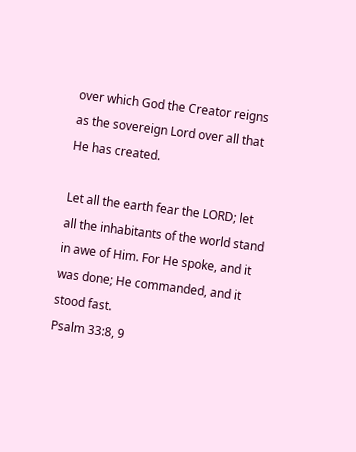over which God the Creator reigns as the sovereign Lord over all that He has created.

Let all the earth fear the LORD; let all the inhabitants of the world stand in awe of Him. For He spoke, and it was done; He commanded, and it stood fast.
Psalm 33:8, 9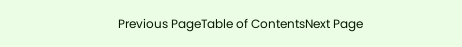Previous PageTable of ContentsNext Page